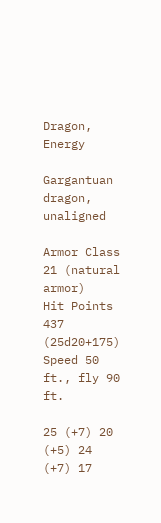Dragon, Energy

Gargantuan dragon, unaligned

Armor Class 21 (natural armor)
Hit Points 437 (25d20+175)
Speed 50 ft., fly 90 ft.

25 (+7) 20 (+5) 24 (+7) 17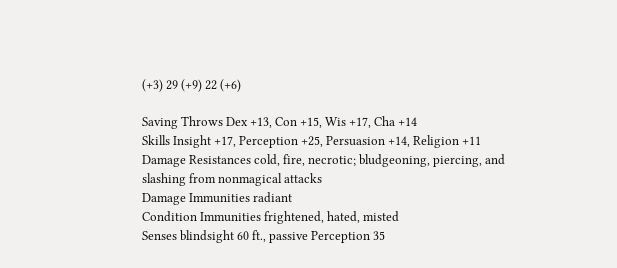(+3) 29 (+9) 22 (+6)

Saving Throws Dex +13, Con +15, Wis +17, Cha +14
Skills Insight +17, Perception +25, Persuasion +14, Religion +11
Damage Resistances cold, fire, necrotic; bludgeoning, piercing, and slashing from nonmagical attacks
Damage Immunities radiant
Condition Immunities frightened, hated, misted
Senses blindsight 60 ft., passive Perception 35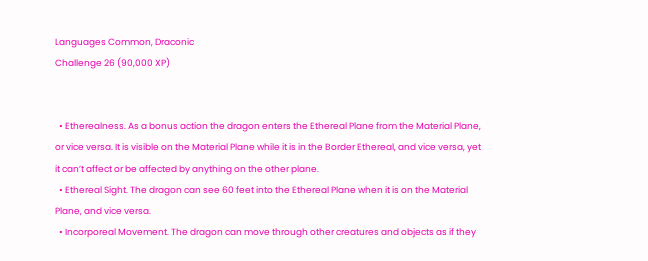Languages Common, Draconic
Challenge 26 (90,000 XP)


  • Etherealness. As a bonus action the dragon enters the Ethereal Plane from the Material Plane, or vice versa. It is visible on the Material Plane while it is in the Border Ethereal, and vice versa, yet it can’t affect or be affected by anything on the other plane.
  • Ethereal Sight. The dragon can see 60 feet into the Ethereal Plane when it is on the Material Plane, and vice versa.
  • Incorporeal Movement. The dragon can move through other creatures and objects as if they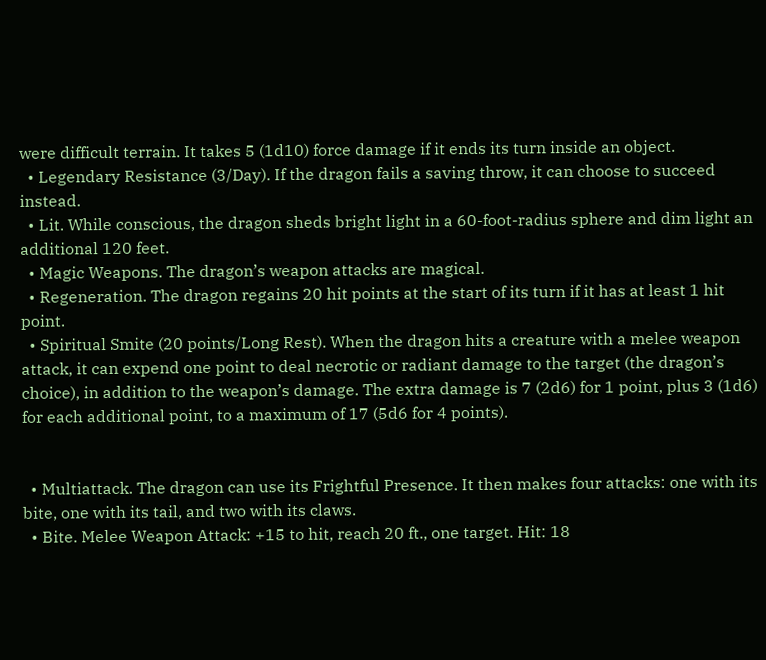were difficult terrain. It takes 5 (1d10) force damage if it ends its turn inside an object.
  • Legendary Resistance (3/Day). If the dragon fails a saving throw, it can choose to succeed instead.
  • Lit. While conscious, the dragon sheds bright light in a 60-foot-radius sphere and dim light an additional 120 feet.
  • Magic Weapons. The dragon’s weapon attacks are magical.
  • Regeneration. The dragon regains 20 hit points at the start of its turn if it has at least 1 hit point.
  • Spiritual Smite (20 points/Long Rest). When the dragon hits a creature with a melee weapon attack, it can expend one point to deal necrotic or radiant damage to the target (the dragon’s choice), in addition to the weapon’s damage. The extra damage is 7 (2d6) for 1 point, plus 3 (1d6) for each additional point, to a maximum of 17 (5d6 for 4 points).


  • Multiattack. The dragon can use its Frightful Presence. It then makes four attacks: one with its bite, one with its tail, and two with its claws.
  • Bite. Melee Weapon Attack: +15 to hit, reach 20 ft., one target. Hit: 18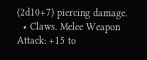(2d10+7) piercing damage.
  • Claws. Melee Weapon Attack: +15 to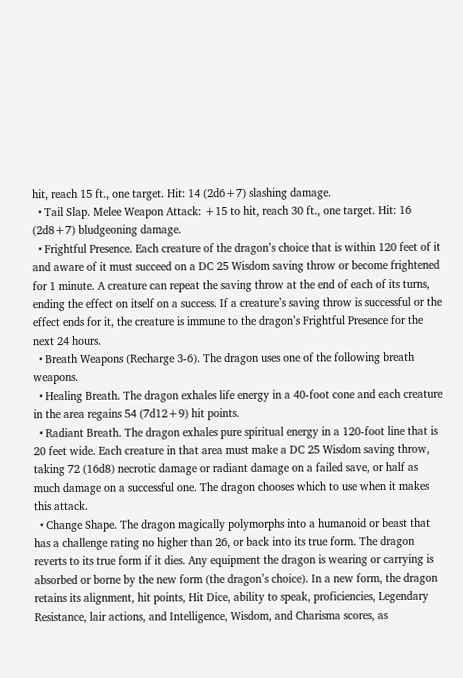hit, reach 15 ft., one target. Hit: 14 (2d6+7) slashing damage.
  • Tail Slap. Melee Weapon Attack: +15 to hit, reach 30 ft., one target. Hit: 16 (2d8+7) bludgeoning damage.
  • Frightful Presence. Each creature of the dragon’s choice that is within 120 feet of it and aware of it must succeed on a DC 25 Wisdom saving throw or become frightened for 1 minute. A creature can repeat the saving throw at the end of each of its turns, ending the effect on itself on a success. If a creature’s saving throw is successful or the effect ends for it, the creature is immune to the dragon’s Frightful Presence for the next 24 hours.
  • Breath Weapons (Recharge 3-6). The dragon uses one of the following breath weapons.
  • Healing Breath. The dragon exhales life energy in a 40-foot cone and each creature in the area regains 54 (7d12+9) hit points.
  • Radiant Breath. The dragon exhales pure spiritual energy in a 120-foot line that is 20 feet wide. Each creature in that area must make a DC 25 Wisdom saving throw, taking 72 (16d8) necrotic damage or radiant damage on a failed save, or half as much damage on a successful one. The dragon chooses which to use when it makes this attack.
  • Change Shape. The dragon magically polymorphs into a humanoid or beast that has a challenge rating no higher than 26, or back into its true form. The dragon reverts to its true form if it dies. Any equipment the dragon is wearing or carrying is absorbed or borne by the new form (the dragon’s choice). In a new form, the dragon retains its alignment, hit points, Hit Dice, ability to speak, proficiencies, Legendary Resistance, lair actions, and Intelligence, Wisdom, and Charisma scores, as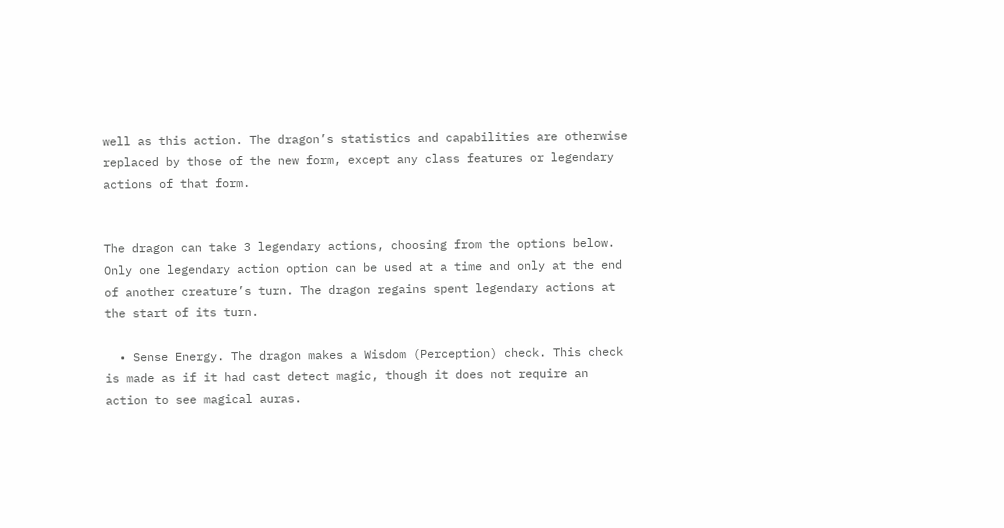well as this action. The dragon’s statistics and capabilities are otherwise replaced by those of the new form, except any class features or legendary actions of that form.


The dragon can take 3 legendary actions, choosing from the options below. Only one legendary action option can be used at a time and only at the end of another creature’s turn. The dragon regains spent legendary actions at the start of its turn.

  • Sense Energy. The dragon makes a Wisdom (Perception) check. This check is made as if it had cast detect magic, though it does not require an action to see magical auras.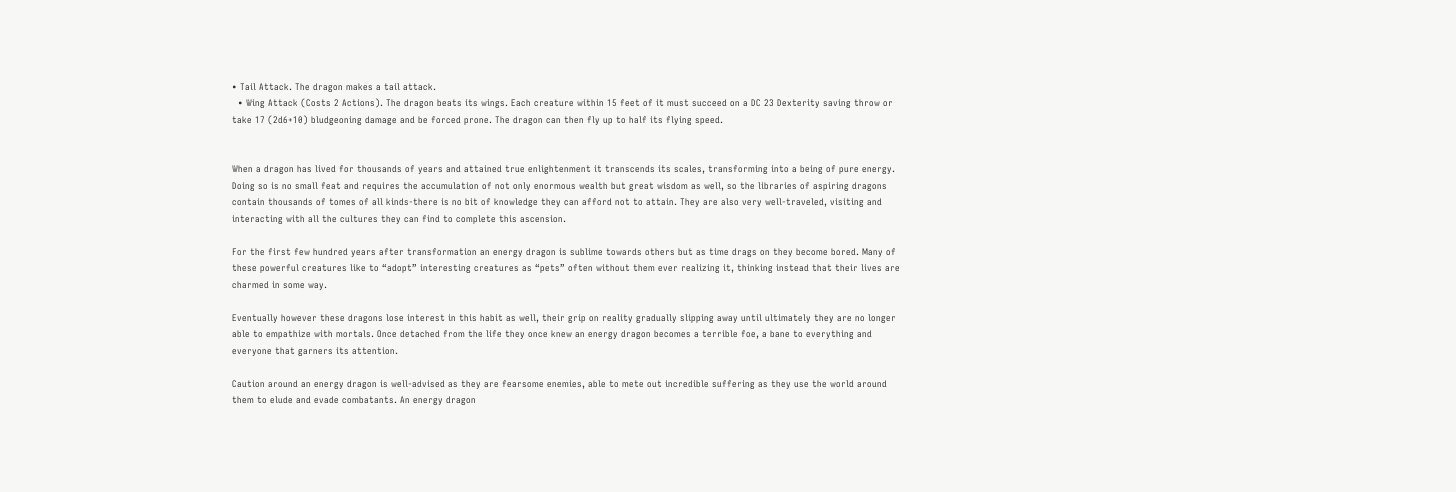• Tail Attack. The dragon makes a tail attack.
  • Wing Attack (Costs 2 Actions). The dragon beats its wings. Each creature within 15 feet of it must succeed on a DC 23 Dexterity saving throw or take 17 (2d6+10) bludgeoning damage and be forced prone. The dragon can then fly up to half its flying speed.


When a dragon has lived for thousands of years and attained true enlightenment it transcends its scales, transforming into a being of pure energy. Doing so is no small feat and requires the accumulation of not only enormous wealth but great wisdom as well, so the libraries of aspiring dragons contain thousands of tomes of all kinds-there is no bit of knowledge they can afford not to attain. They are also very well-traveled, visiting and interacting with all the cultures they can find to complete this ascension.

For the first few hundred years after transformation an energy dragon is sublime towards others but as time drags on they become bored. Many of these powerful creatures like to “adopt” interesting creatures as “pets” often without them ever realizing it, thinking instead that their lives are charmed in some way.

Eventually however these dragons lose interest in this habit as well, their grip on reality gradually slipping away until ultimately they are no longer able to empathize with mortals. Once detached from the life they once knew an energy dragon becomes a terrible foe, a bane to everything and everyone that garners its attention.

Caution around an energy dragon is well-advised as they are fearsome enemies, able to mete out incredible suffering as they use the world around them to elude and evade combatants. An energy dragon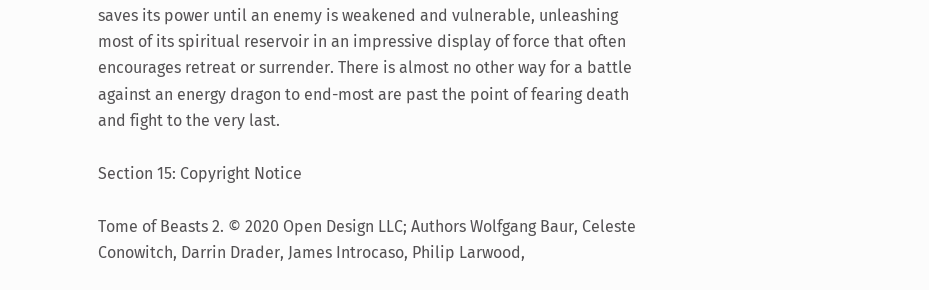saves its power until an enemy is weakened and vulnerable, unleashing most of its spiritual reservoir in an impressive display of force that often encourages retreat or surrender. There is almost no other way for a battle against an energy dragon to end-most are past the point of fearing death and fight to the very last.

Section 15: Copyright Notice

Tome of Beasts 2. © 2020 Open Design LLC; Authors Wolfgang Baur, Celeste Conowitch, Darrin Drader, James Introcaso, Philip Larwood,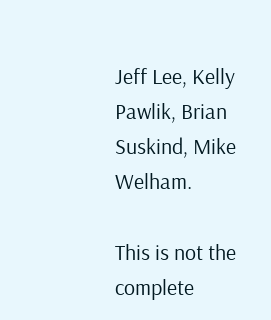Jeff Lee, Kelly Pawlik, Brian Suskind, Mike Welham.

This is not the complete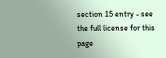section 15 entry - see the full license for this page